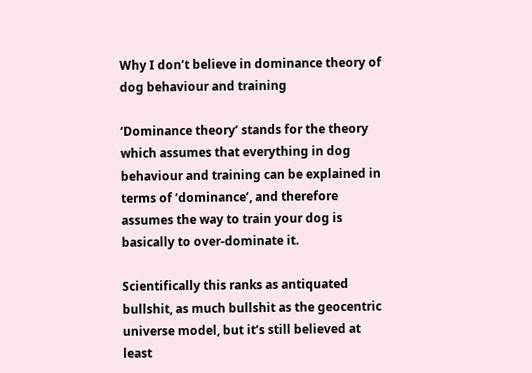Why I don’t believe in dominance theory of dog behaviour and training

‘Dominance theory’ stands for the theory which assumes that everything in dog behaviour and training can be explained in terms of ‘dominance’, and therefore assumes the way to train your dog is basically to over-dominate it.

Scientifically this ranks as antiquated bullshit, as much bullshit as the geocentric universe model, but it’s still believed at least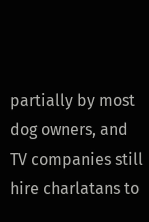partially by most dog owners, and TV companies still hire charlatans to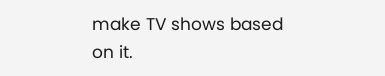make TV shows based on it.